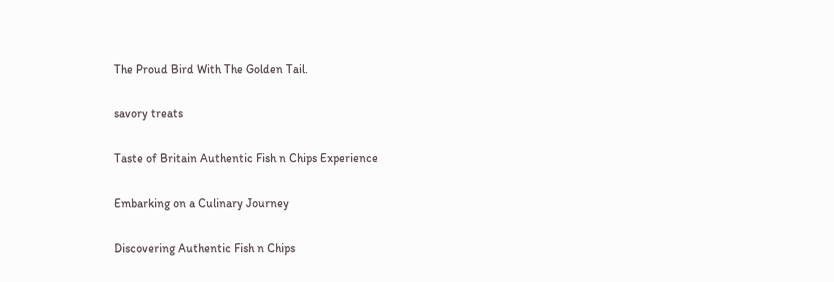The Proud Bird With The Golden Tail.

savory treats

Taste of Britain Authentic Fish n Chips Experience

Embarking on a Culinary Journey

Discovering Authentic Fish n Chips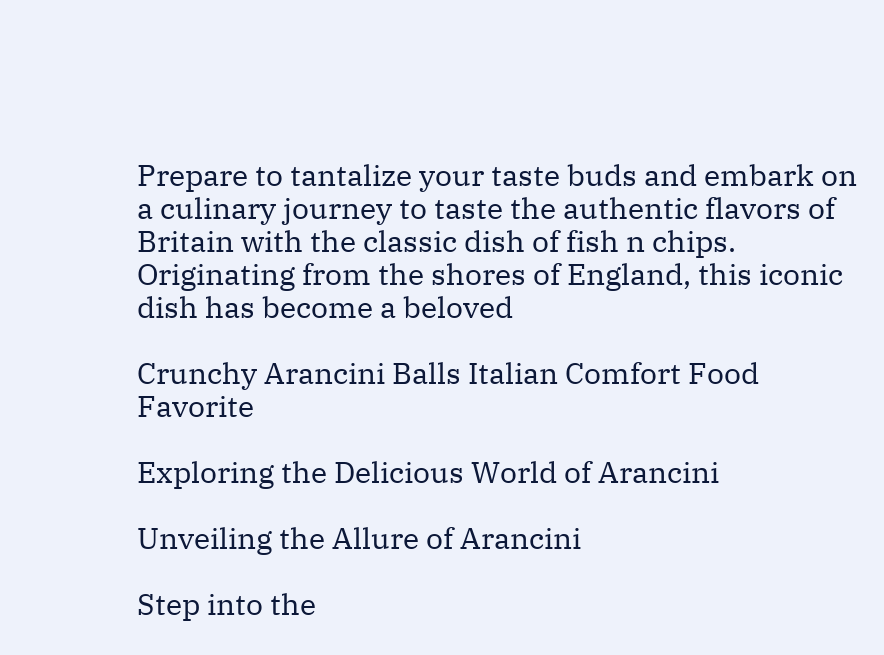Prepare to tantalize your taste buds and embark on a culinary journey to taste the authentic flavors of Britain with the classic dish of fish n chips. Originating from the shores of England, this iconic dish has become a beloved

Crunchy Arancini Balls Italian Comfort Food Favorite

Exploring the Delicious World of Arancini

Unveiling the Allure of Arancini

Step into the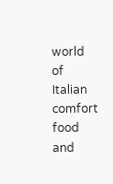world of Italian comfort food and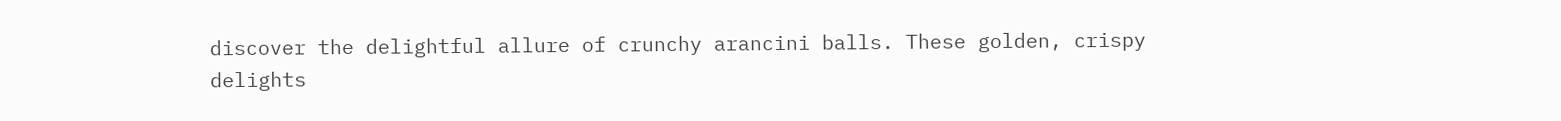discover the delightful allure of crunchy arancini balls. These golden, crispy delights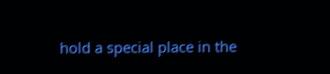hold a special place in the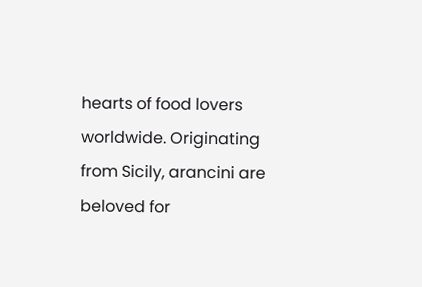hearts of food lovers worldwide. Originating from Sicily, arancini are beloved for